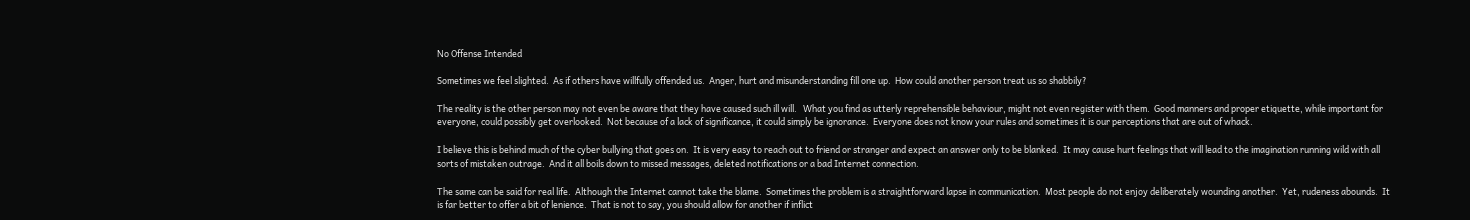No Offense Intended

Sometimes we feel slighted.  As if others have willfully offended us.  Anger, hurt and misunderstanding fill one up.  How could another person treat us so shabbily?

The reality is the other person may not even be aware that they have caused such ill will.   What you find as utterly reprehensible behaviour, might not even register with them.  Good manners and proper etiquette, while important for everyone, could possibly get overlooked.  Not because of a lack of significance, it could simply be ignorance.  Everyone does not know your rules and sometimes it is our perceptions that are out of whack.

I believe this is behind much of the cyber bullying that goes on.  It is very easy to reach out to friend or stranger and expect an answer only to be blanked.  It may cause hurt feelings that will lead to the imagination running wild with all sorts of mistaken outrage.  And it all boils down to missed messages, deleted notifications or a bad Internet connection.

The same can be said for real life.  Although the Internet cannot take the blame.  Sometimes the problem is a straightforward lapse in communication.  Most people do not enjoy deliberately wounding another.  Yet, rudeness abounds.  It is far better to offer a bit of lenience.  That is not to say, you should allow for another if inflict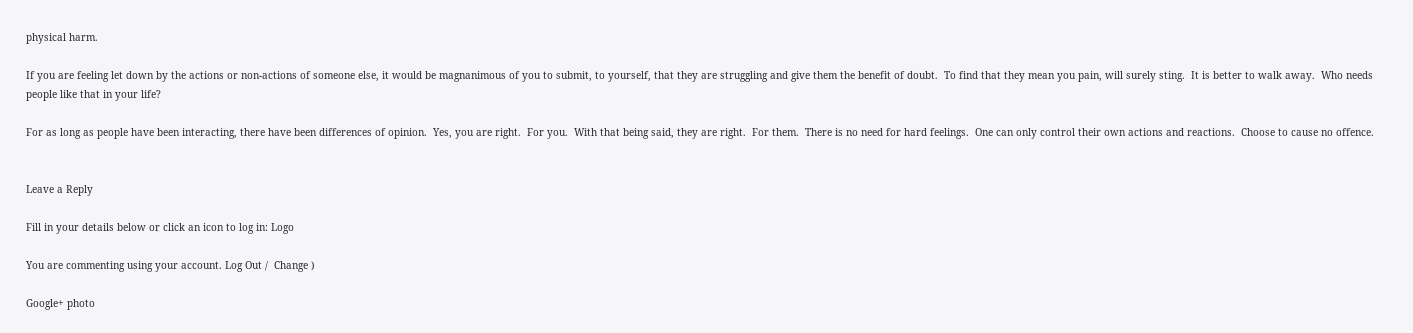physical harm.

If you are feeling let down by the actions or non-actions of someone else, it would be magnanimous of you to submit, to yourself, that they are struggling and give them the benefit of doubt.  To find that they mean you pain, will surely sting.  It is better to walk away.  Who needs people like that in your life?

For as long as people have been interacting, there have been differences of opinion.  Yes, you are right.  For you.  With that being said, they are right.  For them.  There is no need for hard feelings.  One can only control their own actions and reactions.  Choose to cause no offence.


Leave a Reply

Fill in your details below or click an icon to log in: Logo

You are commenting using your account. Log Out /  Change )

Google+ photo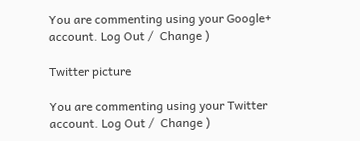You are commenting using your Google+ account. Log Out /  Change )

Twitter picture

You are commenting using your Twitter account. Log Out /  Change )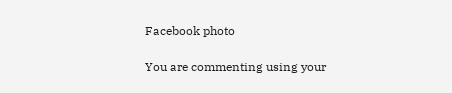Facebook photo

You are commenting using your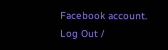Facebook account. Log Out /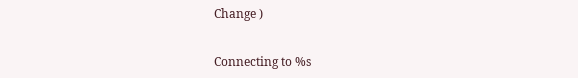Change )


Connecting to %s